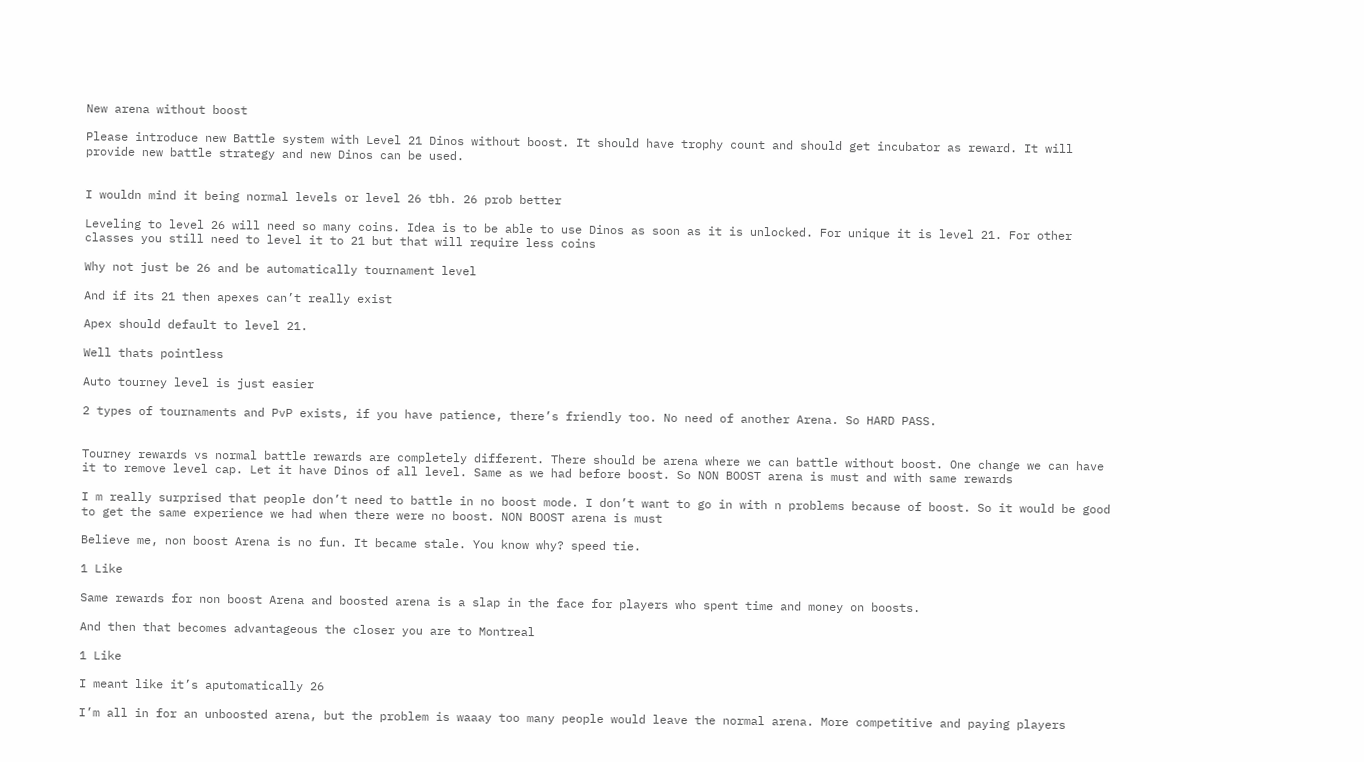New arena without boost

Please introduce new Battle system with Level 21 Dinos without boost. It should have trophy count and should get incubator as reward. It will provide new battle strategy and new Dinos can be used.


I wouldn mind it being normal levels or level 26 tbh. 26 prob better

Leveling to level 26 will need so many coins. Idea is to be able to use Dinos as soon as it is unlocked. For unique it is level 21. For other classes you still need to level it to 21 but that will require less coins

Why not just be 26 and be automatically tournament level

And if its 21 then apexes can’t really exist

Apex should default to level 21.

Well thats pointless

Auto tourney level is just easier

2 types of tournaments and PvP exists, if you have patience, there’s friendly too. No need of another Arena. So HARD PASS.


Tourney rewards vs normal battle rewards are completely different. There should be arena where we can battle without boost. One change we can have it to remove level cap. Let it have Dinos of all level. Same as we had before boost. So NON BOOST arena is must and with same rewards

I m really surprised that people don’t need to battle in no boost mode. I don’t want to go in with n problems because of boost. So it would be good to get the same experience we had when there were no boost. NON BOOST arena is must

Believe me, non boost Arena is no fun. It became stale. You know why? speed tie.

1 Like

Same rewards for non boost Arena and boosted arena is a slap in the face for players who spent time and money on boosts.

And then that becomes advantageous the closer you are to Montreal

1 Like

I meant like it’s aputomatically 26

I’m all in for an unboosted arena, but the problem is waaay too many people would leave the normal arena. More competitive and paying players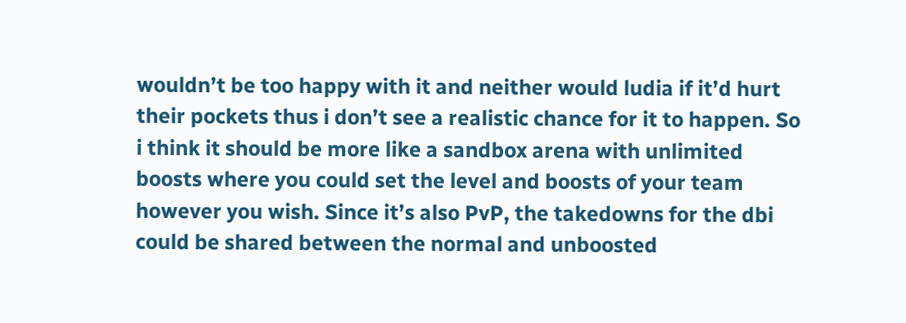wouldn’t be too happy with it and neither would ludia if it’d hurt their pockets thus i don’t see a realistic chance for it to happen. So i think it should be more like a sandbox arena with unlimited boosts where you could set the level and boosts of your team however you wish. Since it’s also PvP, the takedowns for the dbi could be shared between the normal and unboosted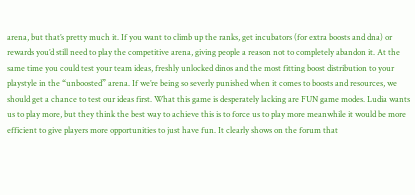arena, but that’s pretty much it. If you want to climb up the ranks, get incubators (for extra boosts and dna) or rewards you’d still need to play the competitive arena, giving people a reason not to completely abandon it. At the same time you could test your team ideas, freshly unlocked dinos and the most fitting boost distribution to your playstyle in the “unboosted” arena. If we’re being so severly punished when it comes to boosts and resources, we should get a chance to test our ideas first. What this game is desperately lacking are FUN game modes. Ludia wants us to play more, but they think the best way to achieve this is to force us to play more meanwhile it would be more efficient to give players more opportunities to just have fun. It clearly shows on the forum that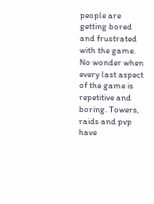people are getting bored and frustrated with the game. No wonder when every last aspect of the game is repetitive and boring. Towers, raids and pvp have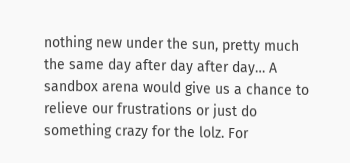nothing new under the sun, pretty much the same day after day after day… A sandbox arena would give us a chance to relieve our frustrations or just do something crazy for the lolz. For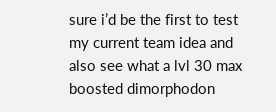sure i’d be the first to test my current team idea and also see what a lvl 30 max boosted dimorphodon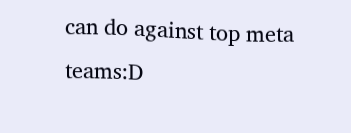can do against top meta teams:D